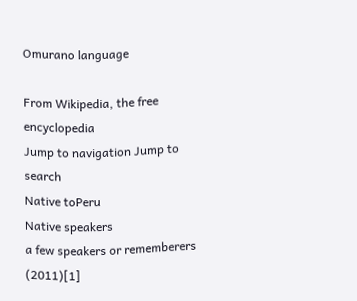Omurano language

From Wikipedia, the free encyclopedia
Jump to navigation Jump to search
Native toPeru
Native speakers
a few speakers or rememberers (2011)[1]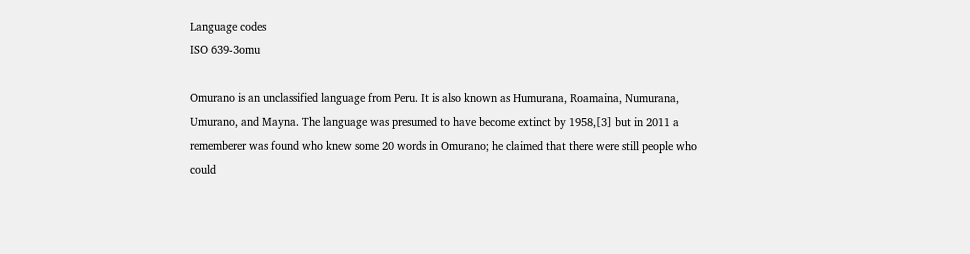Language codes
ISO 639-3omu

Omurano is an unclassified language from Peru. It is also known as Humurana, Roamaina, Numurana, Umurano, and Mayna. The language was presumed to have become extinct by 1958,[3] but in 2011 a rememberer was found who knew some 20 words in Omurano; he claimed that there were still people who could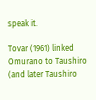speak it.

Tovar (1961) linked Omurano to Taushiro (and later Taushiro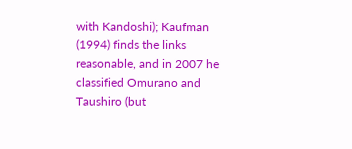with Kandoshi); Kaufman (1994) finds the links reasonable, and in 2007 he classified Omurano and Taushiro (but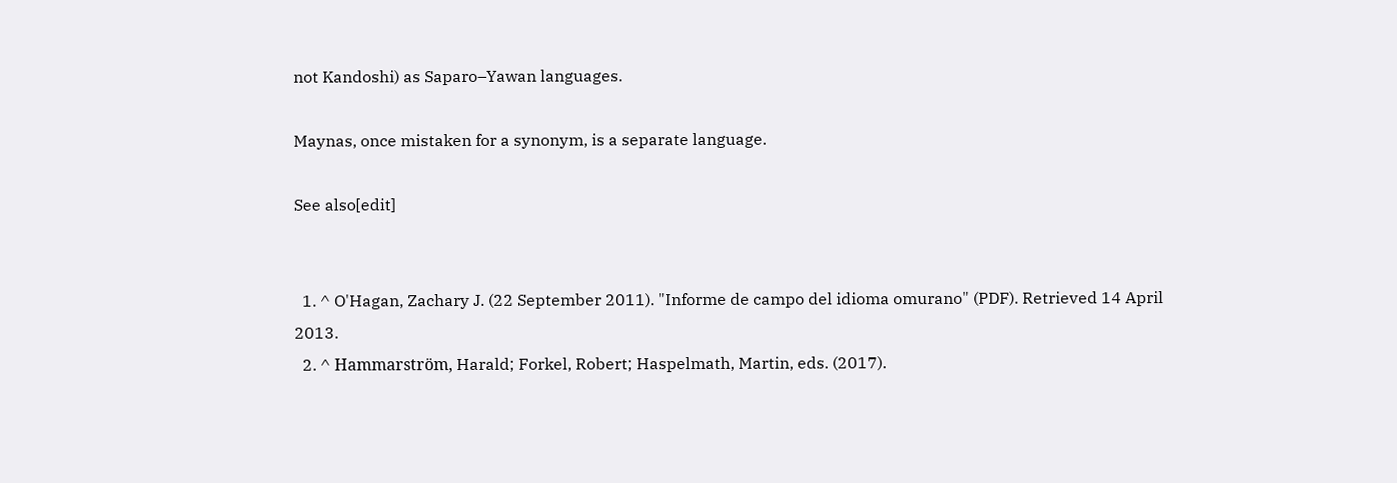not Kandoshi) as Saparo–Yawan languages.

Maynas, once mistaken for a synonym, is a separate language.

See also[edit]


  1. ^ O'Hagan, Zachary J. (22 September 2011). "Informe de campo del idioma omurano" (PDF). Retrieved 14 April 2013.
  2. ^ Hammarström, Harald; Forkel, Robert; Haspelmath, Martin, eds. (2017).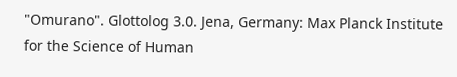"Omurano". Glottolog 3.0. Jena, Germany: Max Planck Institute for the Science of Human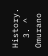History.
  3. ^ Omurano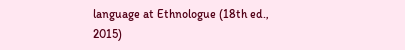language at Ethnologue (18th ed., 2015)